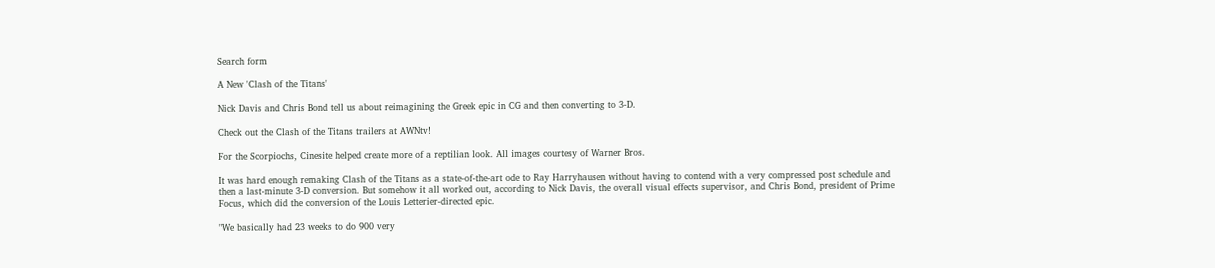Search form

A New 'Clash of the Titans'

Nick Davis and Chris Bond tell us about reimagining the Greek epic in CG and then converting to 3-D.

Check out the Clash of the Titans trailers at AWNtv!

For the Scorpiochs, Cinesite helped create more of a reptilian look. All images courtesy of Warner Bros.

It was hard enough remaking Clash of the Titans as a state-of-the-art ode to Ray Harryhausen without having to contend with a very compressed post schedule and then a last-minute 3-D conversion. But somehow it all worked out, according to Nick Davis, the overall visual effects supervisor, and Chris Bond, president of Prime Focus, which did the conversion of the Louis Letterier-directed epic.

"We basically had 23 weeks to do 900 very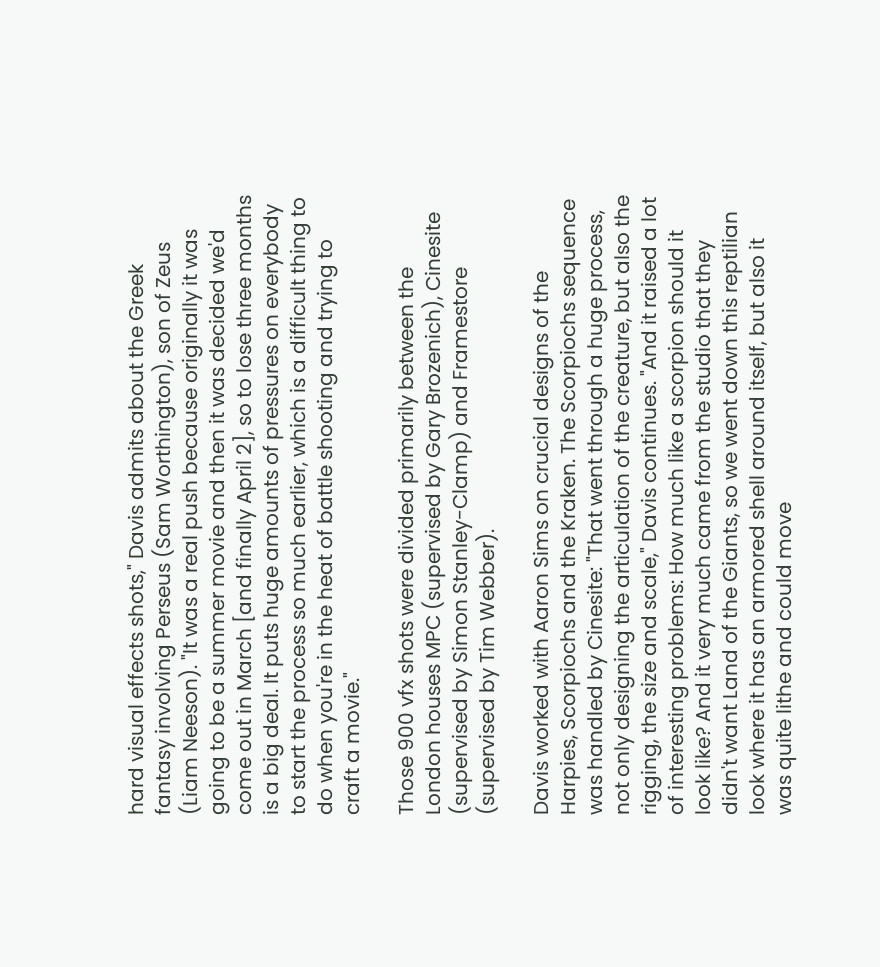hard visual effects shots," Davis admits about the Greek fantasy involving Perseus (Sam Worthington), son of Zeus (Liam Neeson). "It was a real push because originally it was going to be a summer movie and then it was decided we'd come out in March [and finally April 2], so to lose three months is a big deal. It puts huge amounts of pressures on everybody to start the process so much earlier, which is a difficult thing to do when you're in the heat of battle shooting and trying to craft a movie."

Those 900 vfx shots were divided primarily between the London houses MPC (supervised by Gary Brozenich), Cinesite (supervised by Simon Stanley-Clamp) and Framestore (supervised by Tim Webber).

Davis worked with Aaron Sims on crucial designs of the Harpies, Scorpiochs and the Kraken. The Scorpiochs sequence was handled by Cinesite: "That went through a huge process, not only designing the articulation of the creature, but also the rigging, the size and scale," Davis continues. "And it raised a lot of interesting problems: How much like a scorpion should it look like? And it very much came from the studio that they didn't want Land of the Giants, so we went down this reptilian look where it has an armored shell around itself, but also it was quite lithe and could move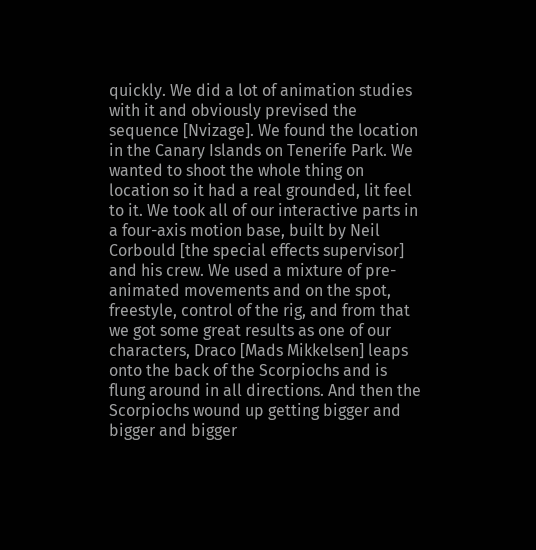quickly. We did a lot of animation studies with it and obviously prevised the sequence [Nvizage]. We found the location in the Canary Islands on Tenerife Park. We wanted to shoot the whole thing on location so it had a real grounded, lit feel to it. We took all of our interactive parts in a four-axis motion base, built by Neil Corbould [the special effects supervisor] and his crew. We used a mixture of pre-animated movements and on the spot, freestyle, control of the rig, and from that we got some great results as one of our characters, Draco [Mads Mikkelsen] leaps onto the back of the Scorpiochs and is flung around in all directions. And then the Scorpiochs wound up getting bigger and bigger and bigger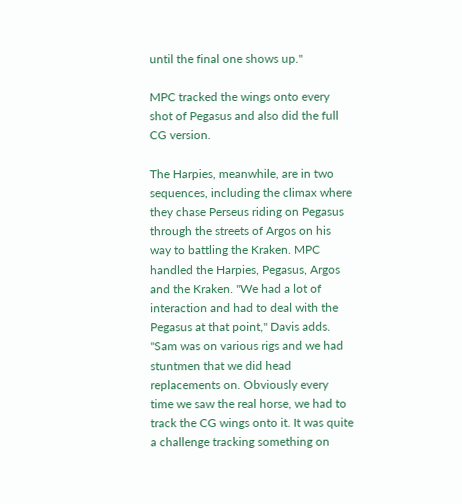until the final one shows up."

MPC tracked the wings onto every shot of Pegasus and also did the full CG version.

The Harpies, meanwhile, are in two sequences, including the climax where they chase Perseus riding on Pegasus through the streets of Argos on his way to battling the Kraken. MPC handled the Harpies, Pegasus, Argos and the Kraken. "We had a lot of interaction and had to deal with the Pegasus at that point," Davis adds. "Sam was on various rigs and we had stuntmen that we did head replacements on. Obviously every time we saw the real horse, we had to track the CG wings onto it. It was quite a challenge tracking something on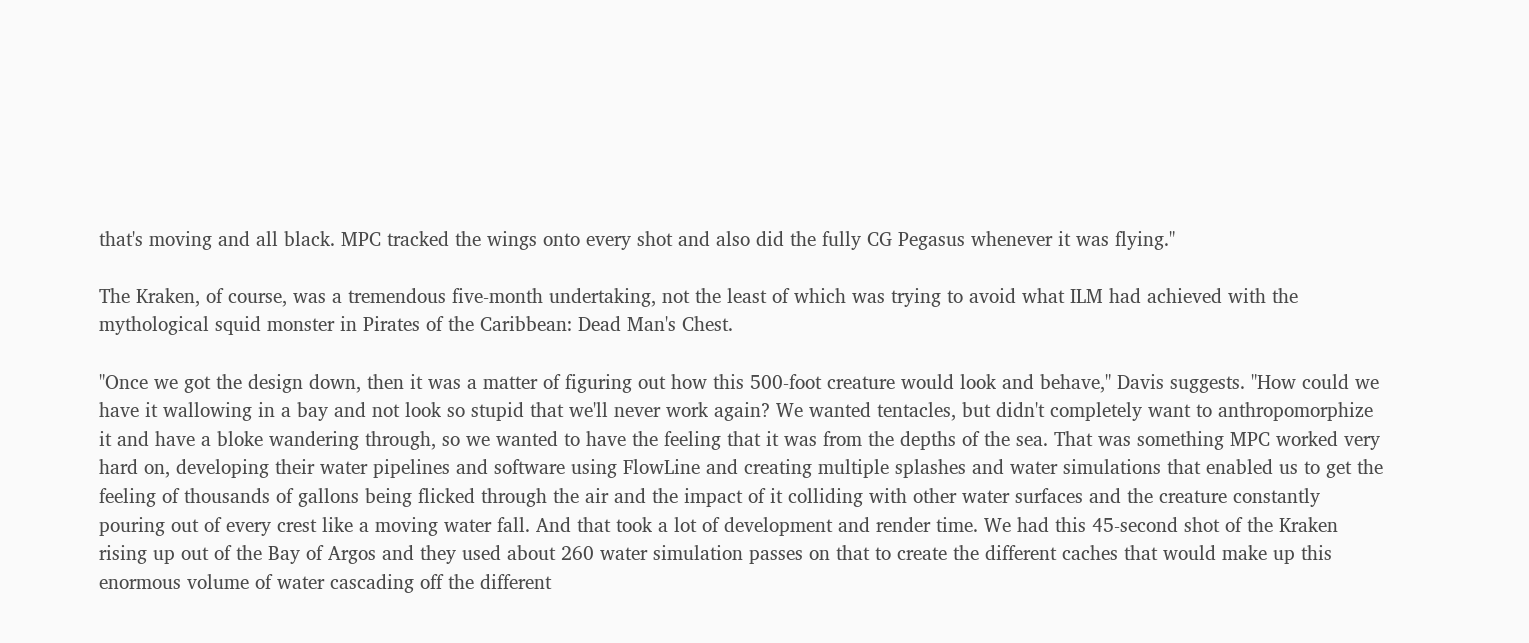that's moving and all black. MPC tracked the wings onto every shot and also did the fully CG Pegasus whenever it was flying."

The Kraken, of course, was a tremendous five-month undertaking, not the least of which was trying to avoid what ILM had achieved with the mythological squid monster in Pirates of the Caribbean: Dead Man's Chest.

"Once we got the design down, then it was a matter of figuring out how this 500-foot creature would look and behave," Davis suggests. "How could we have it wallowing in a bay and not look so stupid that we'll never work again? We wanted tentacles, but didn't completely want to anthropomorphize it and have a bloke wandering through, so we wanted to have the feeling that it was from the depths of the sea. That was something MPC worked very hard on, developing their water pipelines and software using FlowLine and creating multiple splashes and water simulations that enabled us to get the feeling of thousands of gallons being flicked through the air and the impact of it colliding with other water surfaces and the creature constantly pouring out of every crest like a moving water fall. And that took a lot of development and render time. We had this 45-second shot of the Kraken rising up out of the Bay of Argos and they used about 260 water simulation passes on that to create the different caches that would make up this enormous volume of water cascading off the different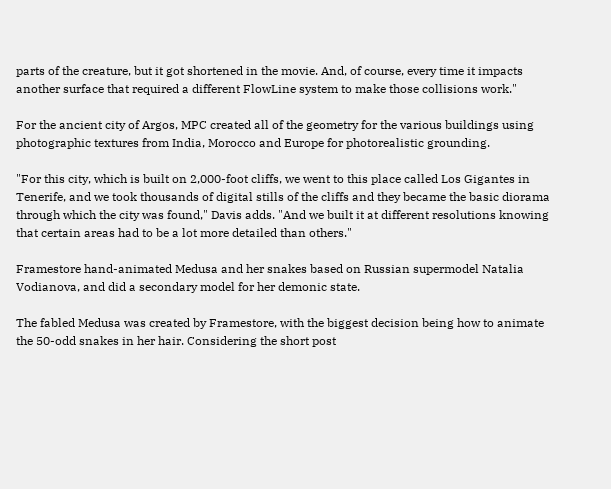parts of the creature, but it got shortened in the movie. And, of course, every time it impacts another surface that required a different FlowLine system to make those collisions work."

For the ancient city of Argos, MPC created all of the geometry for the various buildings using photographic textures from India, Morocco and Europe for photorealistic grounding.

"For this city, which is built on 2,000-foot cliffs, we went to this place called Los Gigantes in Tenerife, and we took thousands of digital stills of the cliffs and they became the basic diorama through which the city was found," Davis adds. "And we built it at different resolutions knowing that certain areas had to be a lot more detailed than others."

Framestore hand-animated Medusa and her snakes based on Russian supermodel Natalia Vodianova, and did a secondary model for her demonic state.

The fabled Medusa was created by Framestore, with the biggest decision being how to animate the 50-odd snakes in her hair. Considering the short post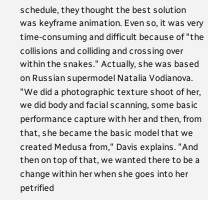schedule, they thought the best solution was keyframe animation. Even so, it was very time-consuming and difficult because of "the collisions and colliding and crossing over within the snakes." Actually, she was based on Russian supermodel Natalia Vodianova. "We did a photographic texture shoot of her, we did body and facial scanning, some basic performance capture with her and then, from that, she became the basic model that we created Medusa from," Davis explains. "And then on top of that, we wanted there to be a change within her when she goes into her petrified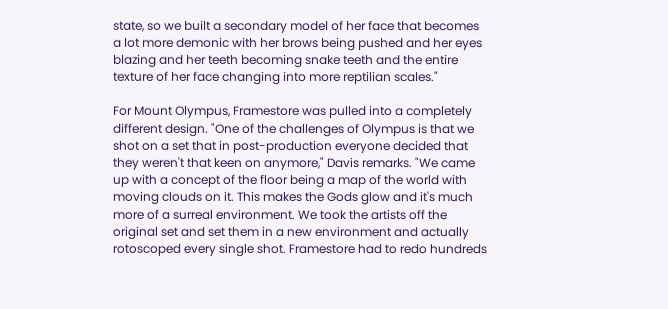state, so we built a secondary model of her face that becomes a lot more demonic with her brows being pushed and her eyes blazing and her teeth becoming snake teeth and the entire texture of her face changing into more reptilian scales."

For Mount Olympus, Framestore was pulled into a completely different design. "One of the challenges of Olympus is that we shot on a set that in post-production everyone decided that they weren't that keen on anymore," Davis remarks. "We came up with a concept of the floor being a map of the world with moving clouds on it. This makes the Gods glow and it's much more of a surreal environment. We took the artists off the original set and set them in a new environment and actually rotoscoped every single shot. Framestore had to redo hundreds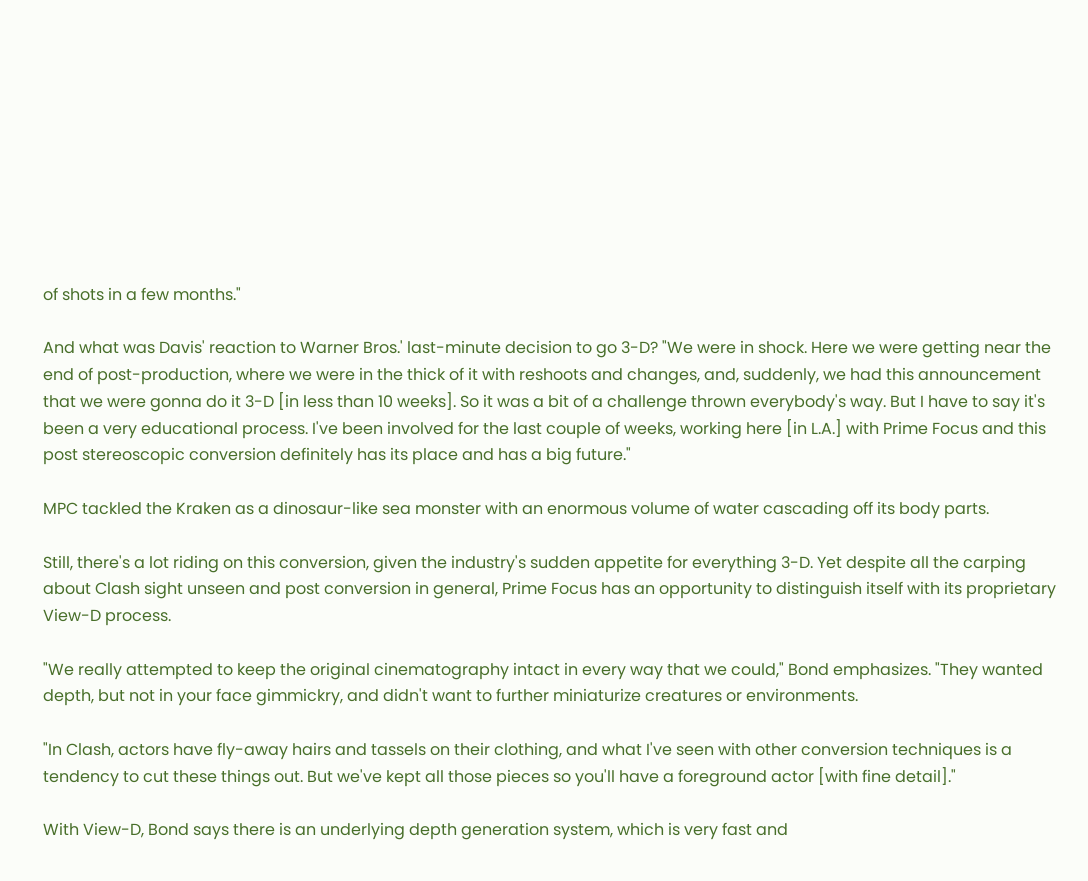of shots in a few months."

And what was Davis' reaction to Warner Bros.' last-minute decision to go 3-D? "We were in shock. Here we were getting near the end of post-production, where we were in the thick of it with reshoots and changes, and, suddenly, we had this announcement that we were gonna do it 3-D [in less than 10 weeks]. So it was a bit of a challenge thrown everybody's way. But I have to say it's been a very educational process. I've been involved for the last couple of weeks, working here [in L.A.] with Prime Focus and this post stereoscopic conversion definitely has its place and has a big future."

MPC tackled the Kraken as a dinosaur-like sea monster with an enormous volume of water cascading off its body parts.

Still, there's a lot riding on this conversion, given the industry's sudden appetite for everything 3-D. Yet despite all the carping about Clash sight unseen and post conversion in general, Prime Focus has an opportunity to distinguish itself with its proprietary View-D process.

"We really attempted to keep the original cinematography intact in every way that we could," Bond emphasizes. "They wanted depth, but not in your face gimmickry, and didn't want to further miniaturize creatures or environments.

"In Clash, actors have fly-away hairs and tassels on their clothing, and what I've seen with other conversion techniques is a tendency to cut these things out. But we've kept all those pieces so you'll have a foreground actor [with fine detail]."

With View-D, Bond says there is an underlying depth generation system, which is very fast and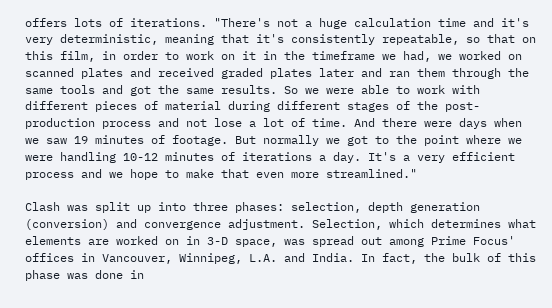offers lots of iterations. "There's not a huge calculation time and it's very deterministic, meaning that it's consistently repeatable, so that on this film, in order to work on it in the timeframe we had, we worked on scanned plates and received graded plates later and ran them through the same tools and got the same results. So we were able to work with different pieces of material during different stages of the post-production process and not lose a lot of time. And there were days when we saw 19 minutes of footage. But normally we got to the point where we were handling 10-12 minutes of iterations a day. It's a very efficient process and we hope to make that even more streamlined."

Clash was split up into three phases: selection, depth generation (conversion) and convergence adjustment. Selection, which determines what elements are worked on in 3-D space, was spread out among Prime Focus' offices in Vancouver, Winnipeg, L.A. and India. In fact, the bulk of this phase was done in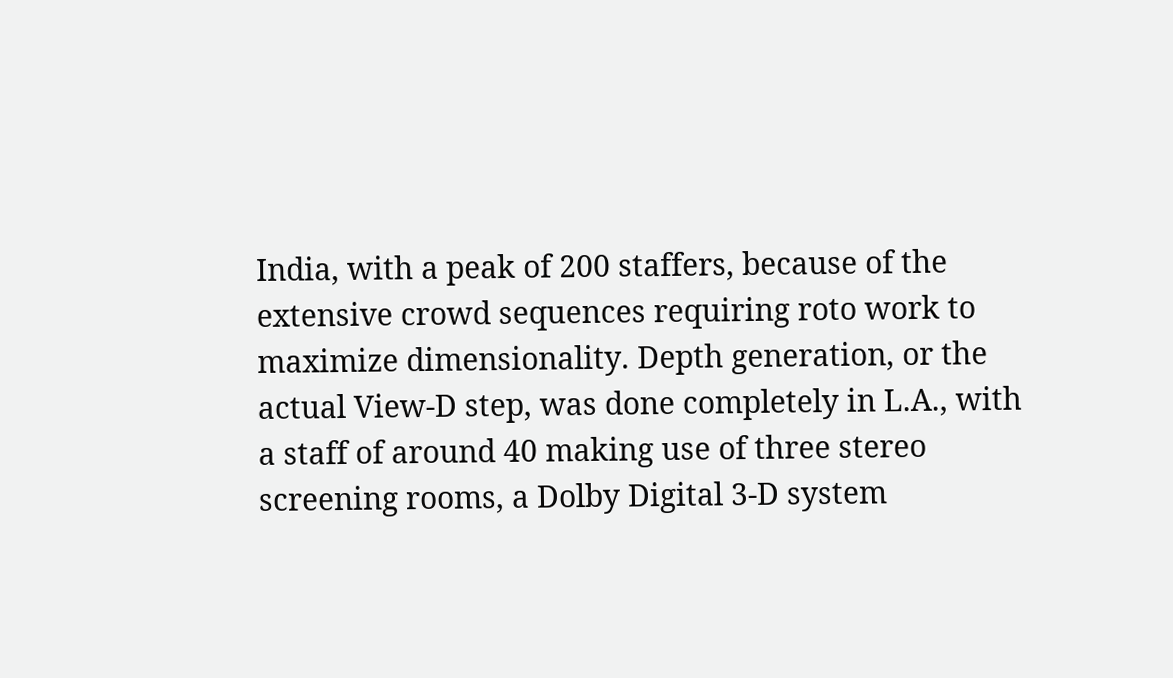India, with a peak of 200 staffers, because of the extensive crowd sequences requiring roto work to maximize dimensionality. Depth generation, or the actual View-D step, was done completely in L.A., with a staff of around 40 making use of three stereo screening rooms, a Dolby Digital 3-D system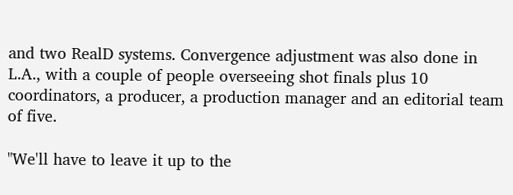and two RealD systems. Convergence adjustment was also done in L.A., with a couple of people overseeing shot finals plus 10 coordinators, a producer, a production manager and an editorial team of five.

"We'll have to leave it up to the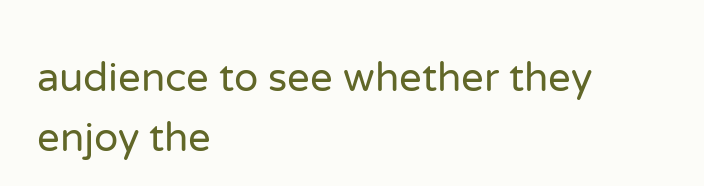audience to see whether they enjoy the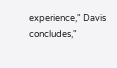experience," Davis concludes,"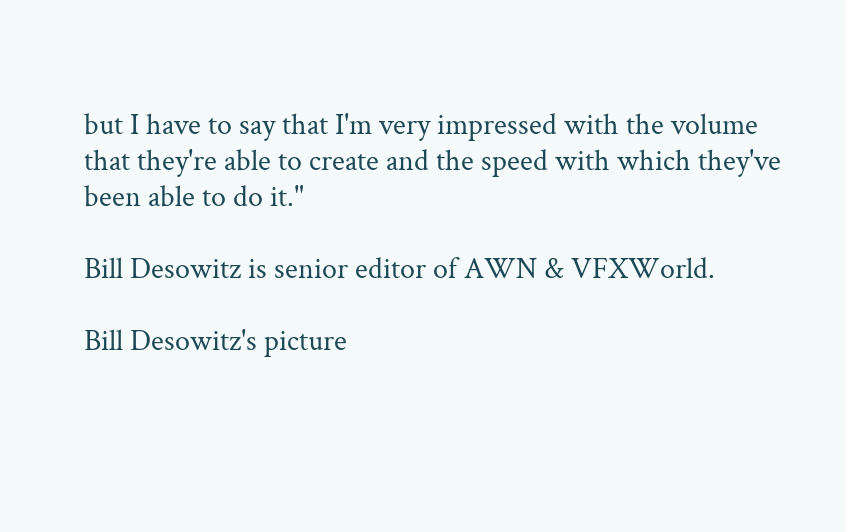but I have to say that I'm very impressed with the volume that they're able to create and the speed with which they've been able to do it."

Bill Desowitz is senior editor of AWN & VFXWorld.

Bill Desowitz's picture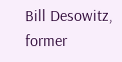Bill Desowitz, former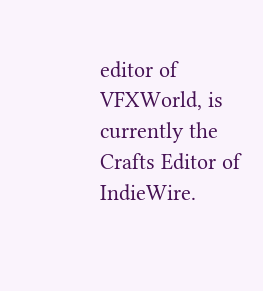editor of VFXWorld, is currently the Crafts Editor of IndieWire.